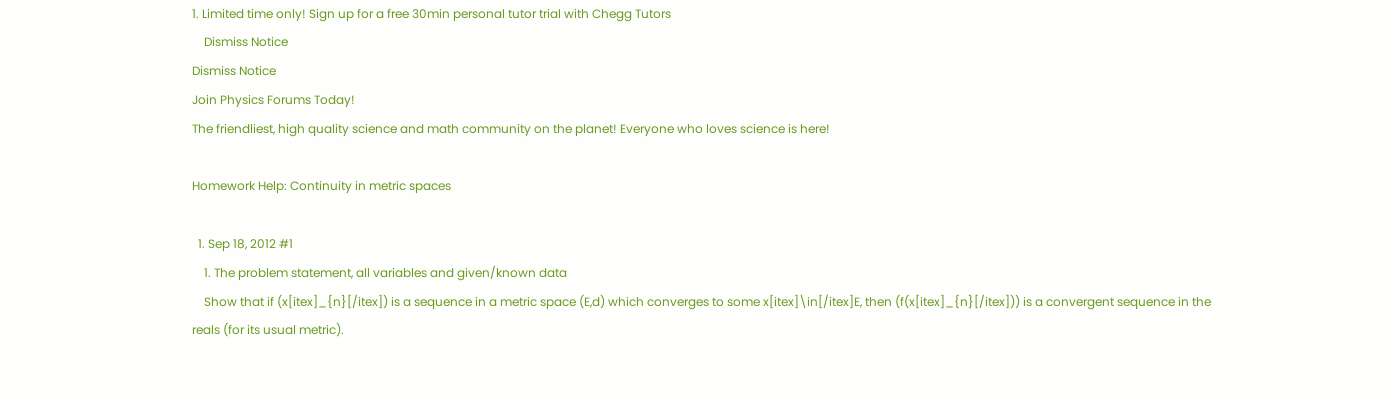1. Limited time only! Sign up for a free 30min personal tutor trial with Chegg Tutors
    Dismiss Notice
Dismiss Notice
Join Physics Forums Today!
The friendliest, high quality science and math community on the planet! Everyone who loves science is here!

Homework Help: Continuity in metric spaces

  1. Sep 18, 2012 #1
    1. The problem statement, all variables and given/known data
    Show that if (x[itex]_{n}[/itex]) is a sequence in a metric space (E,d) which converges to some x[itex]\in[/itex]E, then (f(x[itex]_{n}[/itex])) is a convergent sequence in the reals (for its usual metric).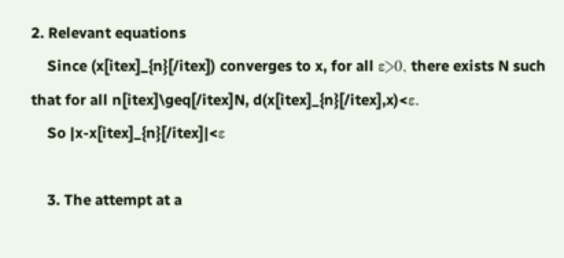2. Relevant equations
    Since (x[itex]_{n}[/itex]) converges to x, for all ε>0, there exists N such that for all n[itex]\geq[/itex]N, d(x[itex]_{n}[/itex],x)<ε.
    So |x-x[itex]_{n}[/itex]|<ε

    3. The attempt at a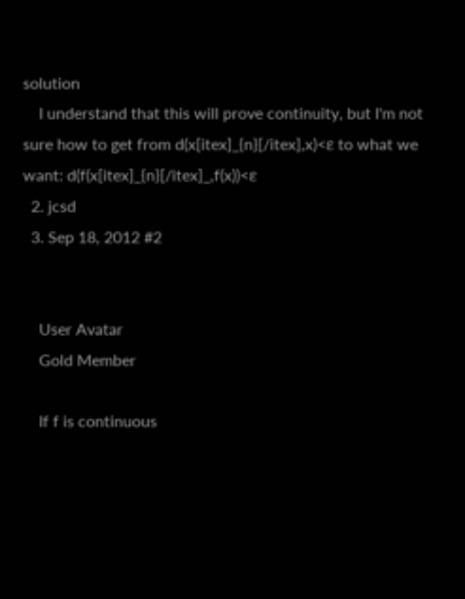solution
    I understand that this will prove continuity, but I'm not sure how to get from d(x[itex]_{n}[/itex],x)<ε to what we want: d(f(x[itex]_{n}[/itex]_,f(x))<ε
  2. jcsd
  3. Sep 18, 2012 #2


    User Avatar
    Gold Member

    If f is continuous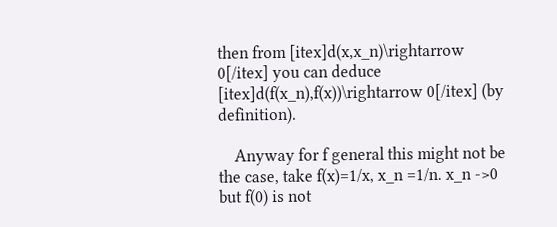then from [itex]d(x,x_n)\rightarrow 0[/itex] you can deduce [itex]d(f(x_n),f(x))\rightarrow 0[/itex] (by definition).

    Anyway for f general this might not be the case, take f(x)=1/x, x_n =1/n. x_n ->0 but f(0) is not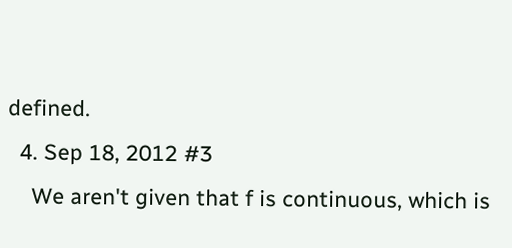defined.
  4. Sep 18, 2012 #3
    We aren't given that f is continuous, which is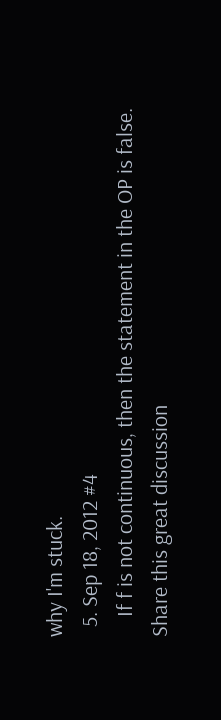why I'm stuck.
  5. Sep 18, 2012 #4
    If f is not continuous, then the statement in the OP is false.
Share this great discussion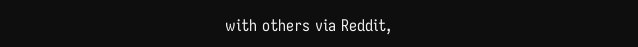with others via Reddit,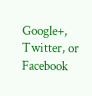Google+, Twitter, or Facebook